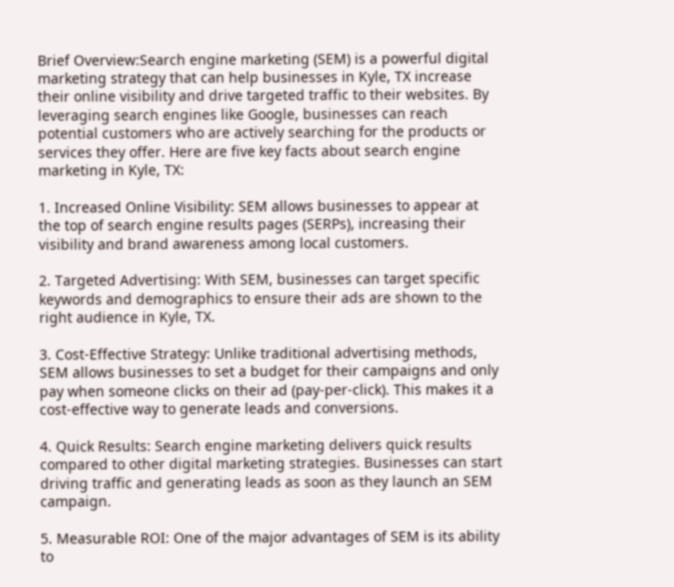Brief Overview:Search engine marketing (SEM) is a powerful digital marketing strategy that can help businesses in Kyle, TX increase their online visibility and drive targeted traffic to their websites. By leveraging search engines like Google, businesses can reach potential customers who are actively searching for the products or services they offer. Here are five key facts about search engine marketing in Kyle, TX:

1. Increased Online Visibility: SEM allows businesses to appear at the top of search engine results pages (SERPs), increasing their visibility and brand awareness among local customers.

2. Targeted Advertising: With SEM, businesses can target specific keywords and demographics to ensure their ads are shown to the right audience in Kyle, TX.

3. Cost-Effective Strategy: Unlike traditional advertising methods, SEM allows businesses to set a budget for their campaigns and only pay when someone clicks on their ad (pay-per-click). This makes it a cost-effective way to generate leads and conversions.

4. Quick Results: Search engine marketing delivers quick results compared to other digital marketing strategies. Businesses can start driving traffic and generating leads as soon as they launch an SEM campaign.

5. Measurable ROI: One of the major advantages of SEM is its ability to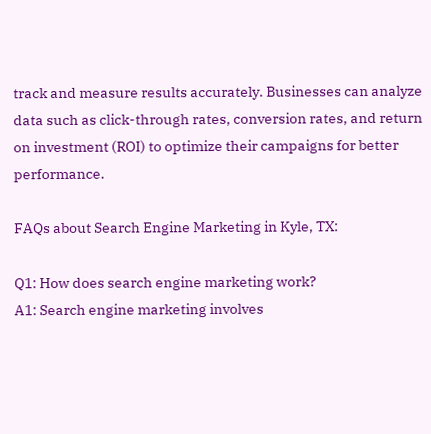track and measure results accurately. Businesses can analyze data such as click-through rates, conversion rates, and return on investment (ROI) to optimize their campaigns for better performance.

FAQs about Search Engine Marketing in Kyle, TX:

Q1: How does search engine marketing work?
A1: Search engine marketing involves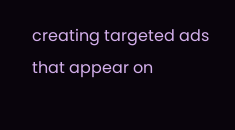creating targeted ads that appear on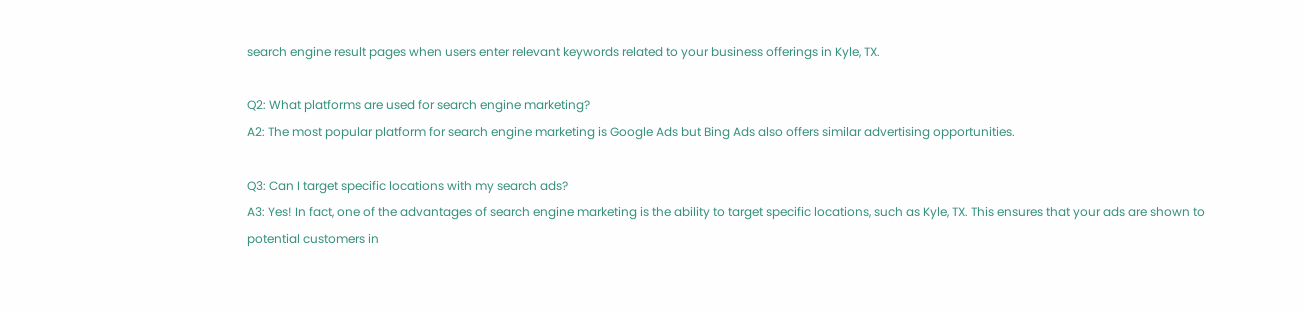search engine result pages when users enter relevant keywords related to your business offerings in Kyle, TX.

Q2: What platforms are used for search engine marketing?
A2: The most popular platform for search engine marketing is Google Ads but Bing Ads also offers similar advertising opportunities.

Q3: Can I target specific locations with my search ads?
A3: Yes! In fact, one of the advantages of search engine marketing is the ability to target specific locations, such as Kyle, TX. This ensures that your ads are shown to potential customers in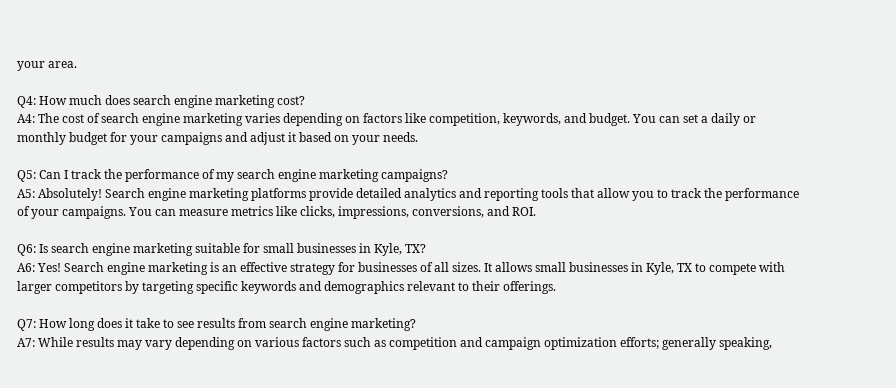your area.

Q4: How much does search engine marketing cost?
A4: The cost of search engine marketing varies depending on factors like competition, keywords, and budget. You can set a daily or monthly budget for your campaigns and adjust it based on your needs.

Q5: Can I track the performance of my search engine marketing campaigns?
A5: Absolutely! Search engine marketing platforms provide detailed analytics and reporting tools that allow you to track the performance of your campaigns. You can measure metrics like clicks, impressions, conversions, and ROI.

Q6: Is search engine marketing suitable for small businesses in Kyle, TX?
A6: Yes! Search engine marketing is an effective strategy for businesses of all sizes. It allows small businesses in Kyle, TX to compete with larger competitors by targeting specific keywords and demographics relevant to their offerings.

Q7: How long does it take to see results from search engine marketing?
A7: While results may vary depending on various factors such as competition and campaign optimization efforts; generally speaking,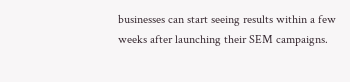businesses can start seeing results within a few weeks after launching their SEM campaigns.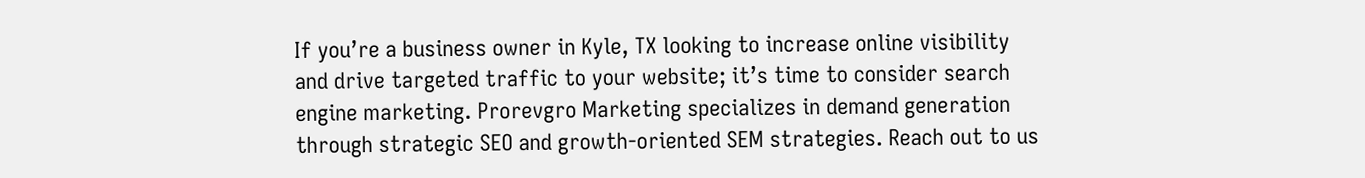If you’re a business owner in Kyle, TX looking to increase online visibility and drive targeted traffic to your website; it’s time to consider search engine marketing. Prorevgro Marketing specializes in demand generation through strategic SEO and growth-oriented SEM strategies. Reach out to us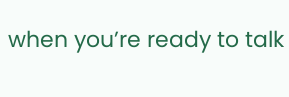when you’re ready to talk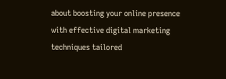about boosting your online presence with effective digital marketing techniques tailored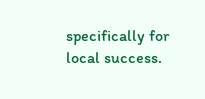specifically for local success.